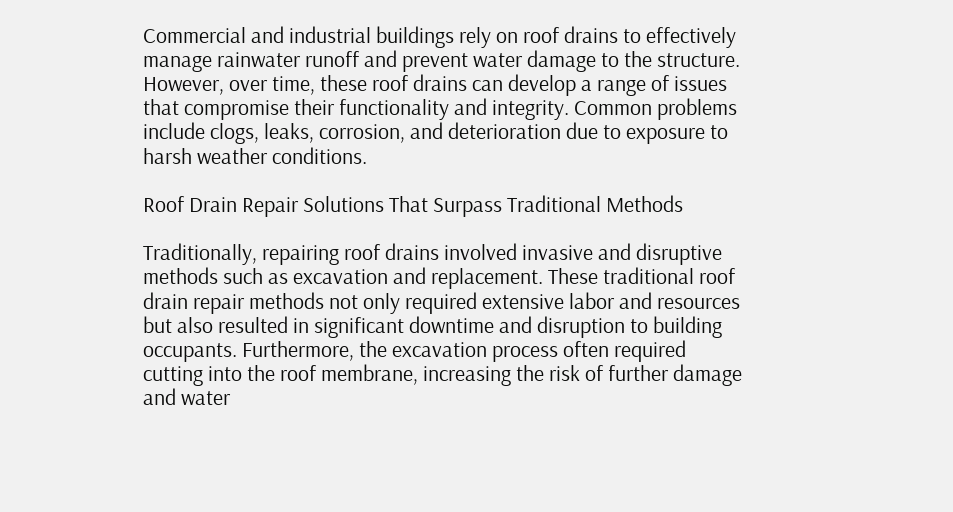Commercial and industrial buildings rely on roof drains to effectively manage rainwater runoff and prevent water damage to the structure. However, over time, these roof drains can develop a range of issues that compromise their functionality and integrity. Common problems include clogs, leaks, corrosion, and deterioration due to exposure to harsh weather conditions.

Roof Drain Repair Solutions That Surpass Traditional Methods

Traditionally, repairing roof drains involved invasive and disruptive methods such as excavation and replacement. These traditional roof drain repair methods not only required extensive labor and resources but also resulted in significant downtime and disruption to building occupants. Furthermore, the excavation process often required cutting into the roof membrane, increasing the risk of further damage and water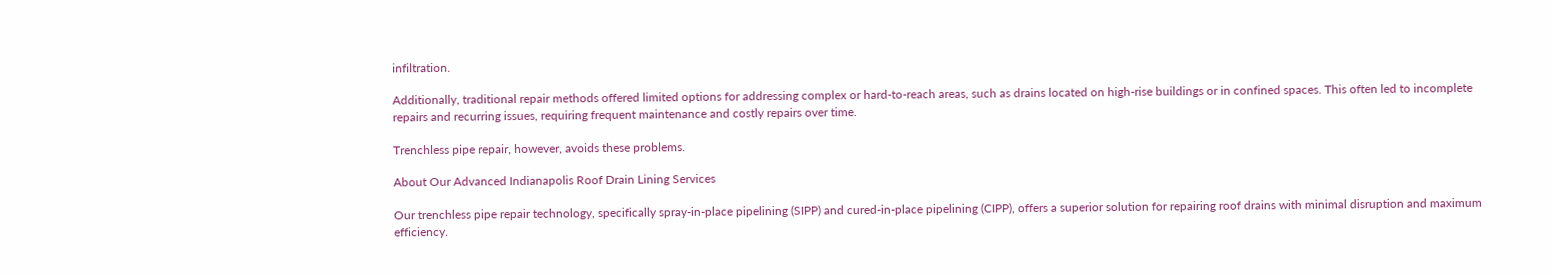infiltration.

Additionally, traditional repair methods offered limited options for addressing complex or hard-to-reach areas, such as drains located on high-rise buildings or in confined spaces. This often led to incomplete repairs and recurring issues, requiring frequent maintenance and costly repairs over time.

Trenchless pipe repair, however, avoids these problems.

About Our Advanced Indianapolis Roof Drain Lining Services

Our trenchless pipe repair technology, specifically spray-in-place pipelining (SIPP) and cured-in-place pipelining (CIPP), offers a superior solution for repairing roof drains with minimal disruption and maximum efficiency.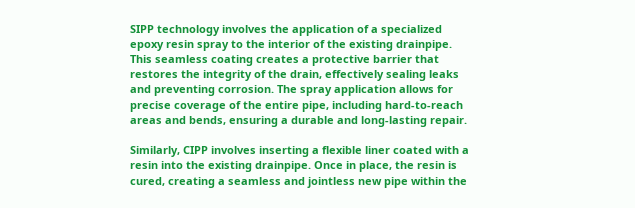SIPP technology involves the application of a specialized epoxy resin spray to the interior of the existing drainpipe. This seamless coating creates a protective barrier that restores the integrity of the drain, effectively sealing leaks and preventing corrosion. The spray application allows for precise coverage of the entire pipe, including hard-to-reach areas and bends, ensuring a durable and long-lasting repair.

Similarly, CIPP involves inserting a flexible liner coated with a resin into the existing drainpipe. Once in place, the resin is cured, creating a seamless and jointless new pipe within the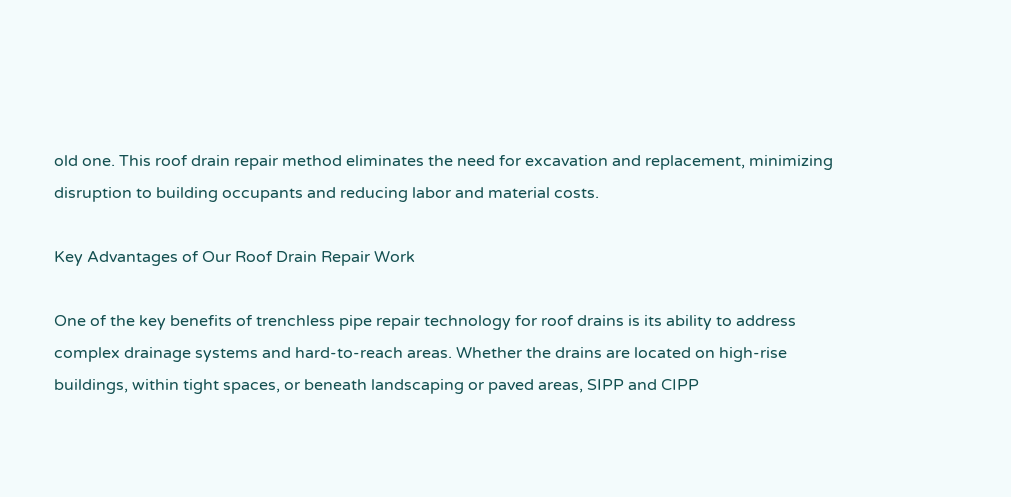old one. This roof drain repair method eliminates the need for excavation and replacement, minimizing disruption to building occupants and reducing labor and material costs.

Key Advantages of Our Roof Drain Repair Work

One of the key benefits of trenchless pipe repair technology for roof drains is its ability to address complex drainage systems and hard-to-reach areas. Whether the drains are located on high-rise buildings, within tight spaces, or beneath landscaping or paved areas, SIPP and CIPP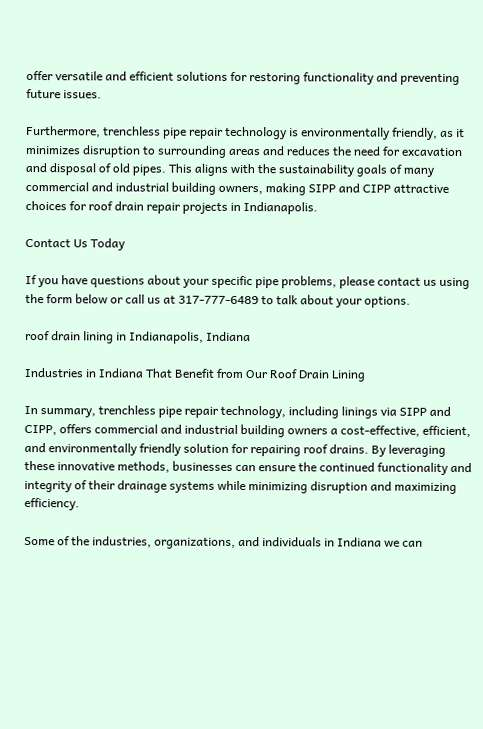offer versatile and efficient solutions for restoring functionality and preventing future issues.

Furthermore, trenchless pipe repair technology is environmentally friendly, as it minimizes disruption to surrounding areas and reduces the need for excavation and disposal of old pipes. This aligns with the sustainability goals of many commercial and industrial building owners, making SIPP and CIPP attractive choices for roof drain repair projects in Indianapolis.

Contact Us Today

If you have questions about your specific pipe problems, please contact us using the form below or call us at 317-777-6489 to talk about your options.

roof drain lining in Indianapolis, Indiana

Industries in Indiana That Benefit from Our Roof Drain Lining

In summary, trenchless pipe repair technology, including linings via SIPP and CIPP, offers commercial and industrial building owners a cost-effective, efficient, and environmentally friendly solution for repairing roof drains. By leveraging these innovative methods, businesses can ensure the continued functionality and integrity of their drainage systems while minimizing disruption and maximizing efficiency.

Some of the industries, organizations, and individuals in Indiana we can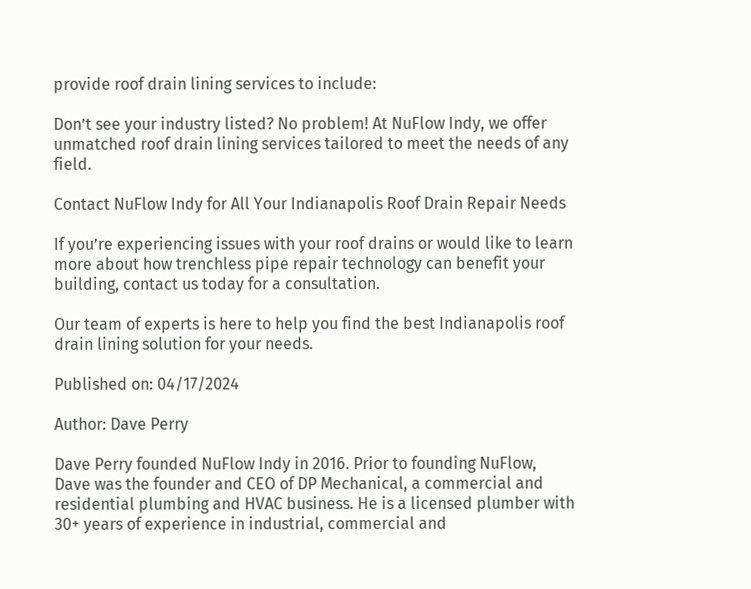provide roof drain lining services to include:

Don’t see your industry listed? No problem! At NuFlow Indy, we offer unmatched roof drain lining services tailored to meet the needs of any field.

Contact NuFlow Indy for All Your Indianapolis Roof Drain Repair Needs

If you’re experiencing issues with your roof drains or would like to learn more about how trenchless pipe repair technology can benefit your building, contact us today for a consultation.

Our team of experts is here to help you find the best Indianapolis roof drain lining solution for your needs.

Published on: 04/17/2024

Author: Dave Perry

Dave Perry founded NuFlow Indy in 2016. Prior to founding NuFlow, Dave was the founder and CEO of DP Mechanical, a commercial and residential plumbing and HVAC business. He is a licensed plumber with 30+ years of experience in industrial, commercial and